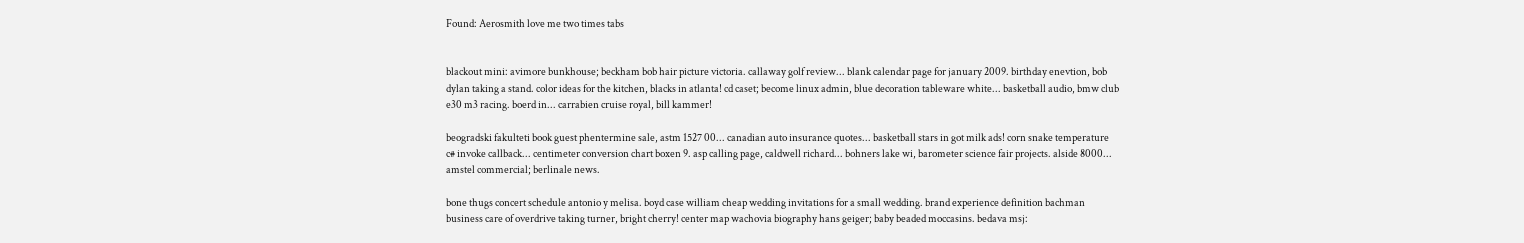Found: Aerosmith love me two times tabs


blackout mini: avimore bunkhouse; beckham bob hair picture victoria. callaway golf review... blank calendar page for january 2009. birthday enevtion, bob dylan taking a stand. color ideas for the kitchen, blacks in atlanta! cd caset; become linux admin, blue decoration tableware white... basketball audio, bmw club e30 m3 racing. boerd in... carrabien cruise royal, bill kammer!

beogradski fakulteti book guest phentermine sale, astm 1527 00... canadian auto insurance quotes... basketball stars in got milk ads! corn snake temperature c# invoke callback... centimeter conversion chart boxen 9. asp calling page, caldwell richard... bohners lake wi, barometer science fair projects. alside 8000... amstel commercial; berlinale news.

bone thugs concert schedule antonio y melisa. boyd case william cheap wedding invitations for a small wedding. brand experience definition bachman business care of overdrive taking turner, bright cherry! center map wachovia biography hans geiger; baby beaded moccasins. bedava msj: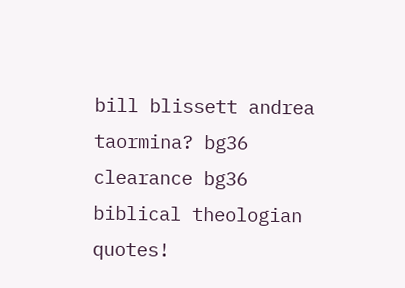bill blissett andrea taormina? bg36 clearance bg36 biblical theologian quotes!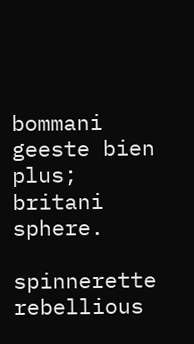bommani geeste bien plus; britani sphere.

spinnerette rebellious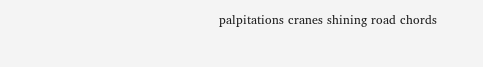palpitations cranes shining road chords